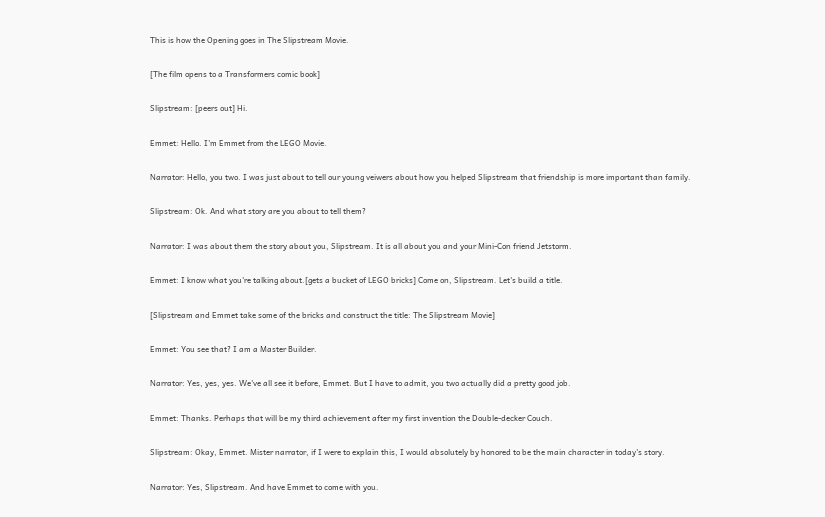This is how the Opening goes in The Slipstream Movie.

[The film opens to a Transformers comic book]

Slipstream: [peers out] Hi.

Emmet: Hello. I'm Emmet from the LEGO Movie.

Narrator: Hello, you two. I was just about to tell our young veiwers about how you helped Slipstream that friendship is more important than family.

Slipstream: Ok. And what story are you about to tell them?

Narrator: I was about them the story about you, Slipstream. It is all about you and your Mini-Con friend Jetstorm.

Emmet: I know what you're talking about.[gets a bucket of LEGO bricks] Come on, Slipstream. Let's build a title.

[Slipstream and Emmet take some of the bricks and construct the title: The Slipstream Movie]

Emmet: You see that? I am a Master Builder.

Narrator: Yes, yes, yes. We've all see it before, Emmet. But I have to admit, you two actually did a pretty good job.

Emmet: Thanks. Perhaps that will be my third achievement after my first invention the Double-decker Couch.

Slipstream: Okay, Emmet. Mister narrator, if I were to explain this, I would absolutely by honored to be the main character in today's story.

Narrator: Yes, Slipstream. And have Emmet to come with you.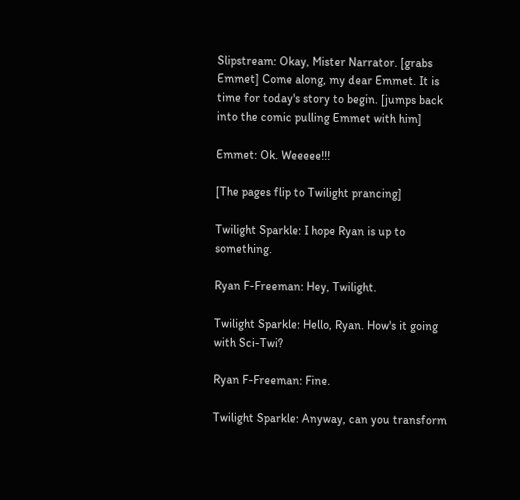Slipstream: Okay, Mister Narrator. [grabs Emmet] Come along, my dear Emmet. It is time for today's story to begin. [jumps back into the comic pulling Emmet with him]

Emmet: Ok. Weeeee!!!

[The pages flip to Twilight prancing]

Twilight Sparkle: I hope Ryan is up to something.

Ryan F-Freeman: Hey, Twilight.

Twilight Sparkle: Hello, Ryan. How's it going with Sci-Twi?

Ryan F-Freeman: Fine.

Twilight Sparkle: Anyway, can you transform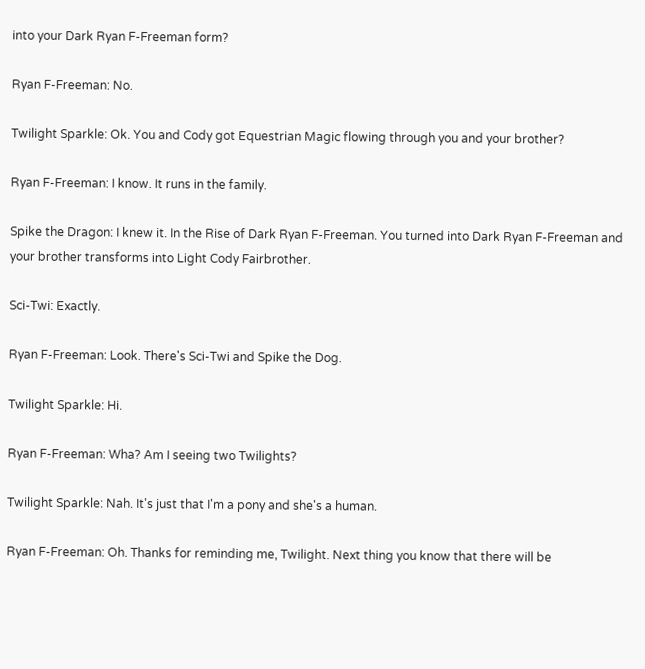into your Dark Ryan F-Freeman form?

Ryan F-Freeman: No.

Twilight Sparkle: Ok. You and Cody got Equestrian Magic flowing through you and your brother?

Ryan F-Freeman: I know. It runs in the family.

Spike the Dragon: I knew it. In the Rise of Dark Ryan F-Freeman. You turned into Dark Ryan F-Freeman and your brother transforms into Light Cody Fairbrother.

Sci-Twi: Exactly.

Ryan F-Freeman: Look. There's Sci-Twi and Spike the Dog.

Twilight Sparkle: Hi.

Ryan F-Freeman: Wha? Am I seeing two Twilights?

Twilight Sparkle: Nah. It's just that I'm a pony and she's a human.

Ryan F-Freeman: Oh. Thanks for reminding me, Twilight. Next thing you know that there will be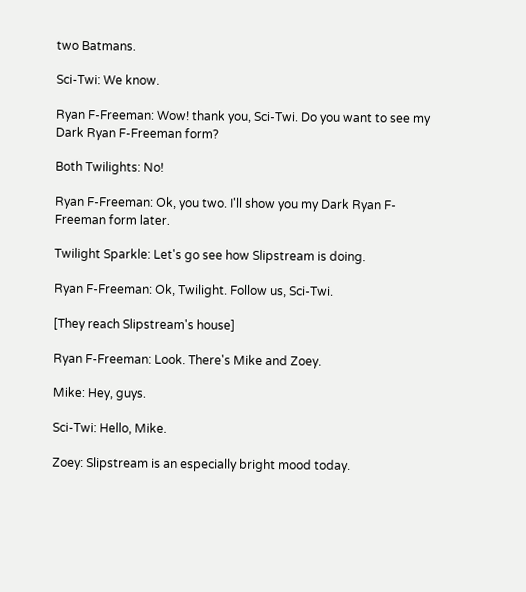two Batmans.

Sci-Twi: We know.

Ryan F-Freeman: Wow! thank you, Sci-Twi. Do you want to see my Dark Ryan F-Freeman form?

Both Twilights: No!

Ryan F-Freeman: Ok, you two. I'll show you my Dark Ryan F-Freeman form later.

Twilight Sparkle: Let's go see how Slipstream is doing.

Ryan F-Freeman: Ok, Twilight. Follow us, Sci-Twi.

[They reach Slipstream's house]

Ryan F-Freeman: Look. There's Mike and Zoey.

Mike: Hey, guys.

Sci-Twi: Hello, Mike.

Zoey: Slipstream is an especially bright mood today.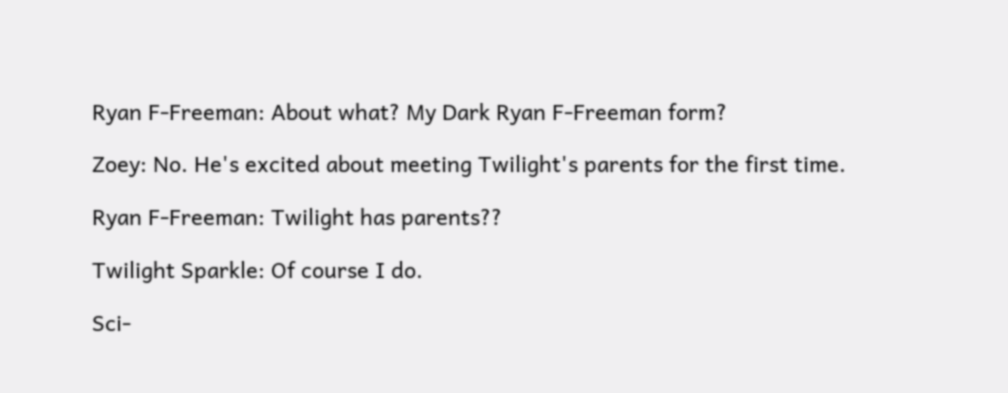Ryan F-Freeman: About what? My Dark Ryan F-Freeman form?

Zoey: No. He's excited about meeting Twilight's parents for the first time.

Ryan F-Freeman: Twilight has parents??

Twilight Sparkle: Of course I do.

Sci-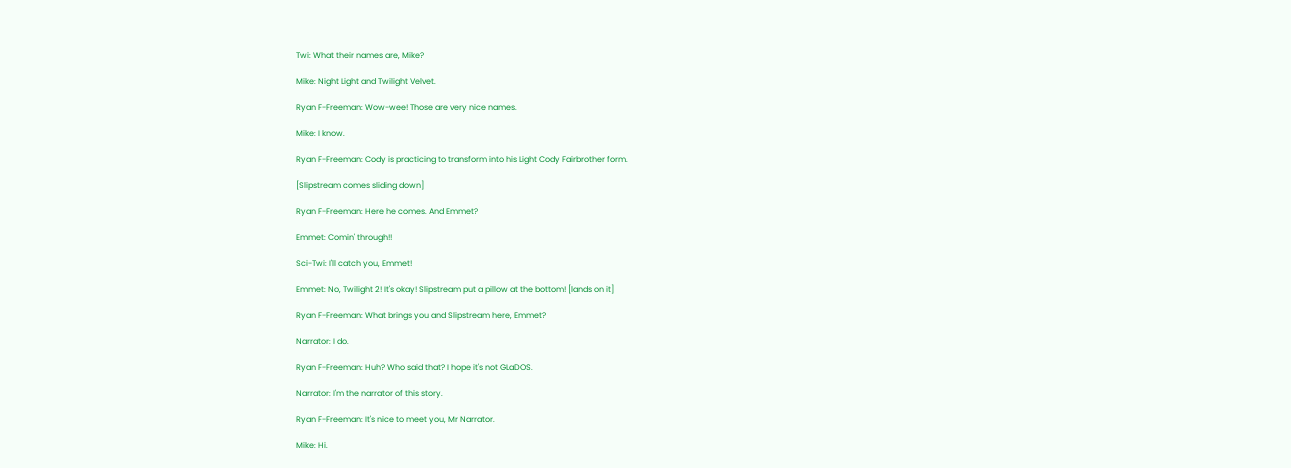Twi: What their names are, Mike?

Mike: Night Light and Twilight Velvet.

Ryan F-Freeman: Wow-wee! Those are very nice names.

Mike: I know.

Ryan F-Freeman: Cody is practicing to transform into his Light Cody Fairbrother form.

[Slipstream comes sliding down]

Ryan F-Freeman: Here he comes. And Emmet?

Emmet: Comin' through!!

Sci-Twi: I'll catch you, Emmet!

Emmet: No, Twilight 2! It's okay! Slipstream put a pillow at the bottom! [lands on it]

Ryan F-Freeman: What brings you and Slipstream here, Emmet?

Narrator: I do.

Ryan F-Freeman: Huh? Who said that? I hope it's not GLaDOS.

Narrator: I'm the narrator of this story.

Ryan F-Freeman: It's nice to meet you, Mr Narrator.

Mike: Hi.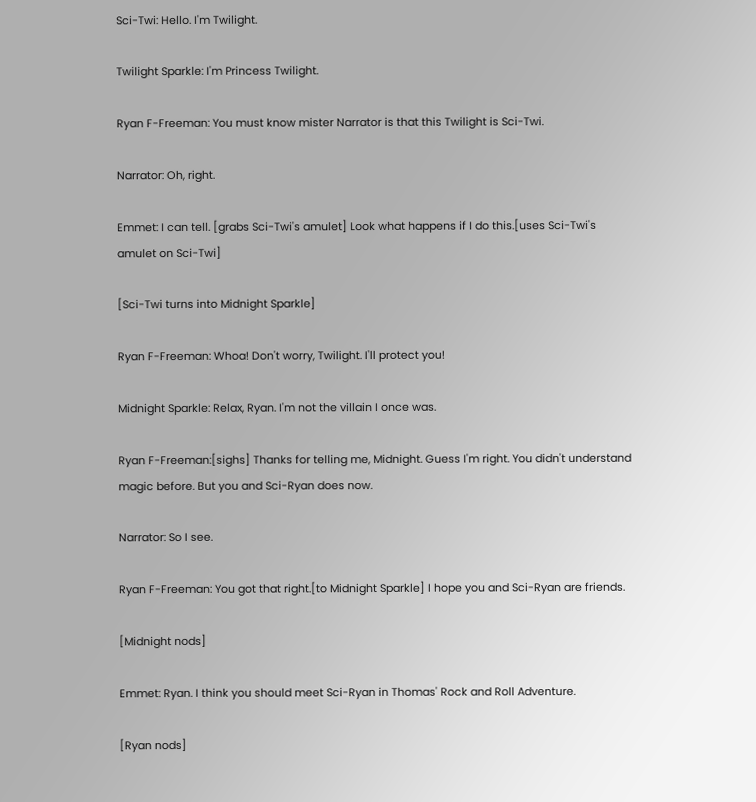Sci-Twi: Hello. I'm Twilight.

Twilight Sparkle: I'm Princess Twilight.

Ryan F-Freeman: You must know mister Narrator is that this Twilight is Sci-Twi.

Narrator: Oh, right.

Emmet: I can tell. [grabs Sci-Twi's amulet] Look what happens if I do this.[uses Sci-Twi's amulet on Sci-Twi]

[Sci-Twi turns into Midnight Sparkle]

Ryan F-Freeman: Whoa! Don't worry, Twilight. I'll protect you!

Midnight Sparkle: Relax, Ryan. I'm not the villain I once was.

Ryan F-Freeman:[sighs] Thanks for telling me, Midnight. Guess I'm right. You didn't understand magic before. But you and Sci-Ryan does now.

Narrator: So I see.

Ryan F-Freeman: You got that right.[to Midnight Sparkle] I hope you and Sci-Ryan are friends.

[Midnight nods]

Emmet: Ryan. I think you should meet Sci-Ryan in Thomas' Rock and Roll Adventure.

[Ryan nods]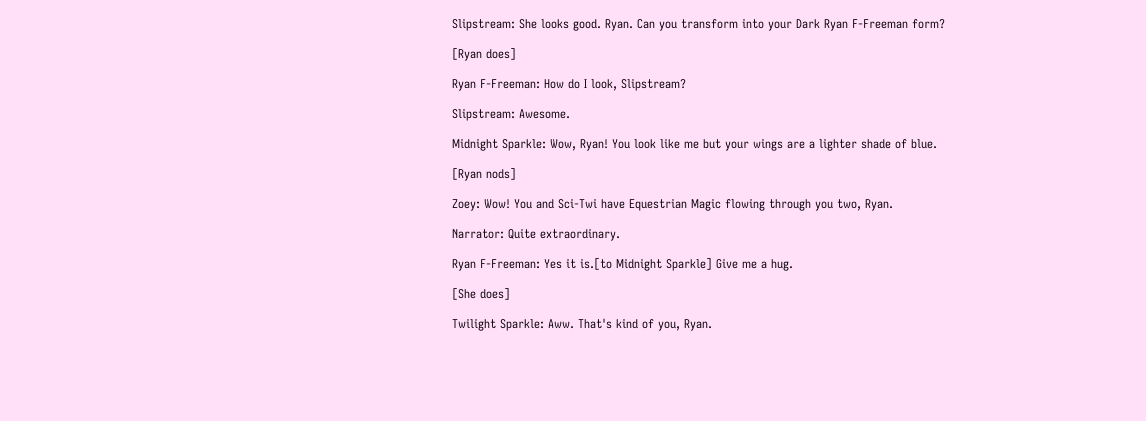Slipstream: She looks good. Ryan. Can you transform into your Dark Ryan F-Freeman form?

[Ryan does]

Ryan F-Freeman: How do I look, Slipstream?

Slipstream: Awesome.

Midnight Sparkle: Wow, Ryan! You look like me but your wings are a lighter shade of blue.

[Ryan nods]

Zoey: Wow! You and Sci-Twi have Equestrian Magic flowing through you two, Ryan.

Narrator: Quite extraordinary.

Ryan F-Freeman: Yes it is.[to Midnight Sparkle] Give me a hug.

[She does]

Twilight Sparkle: Aww. That's kind of you, Ryan.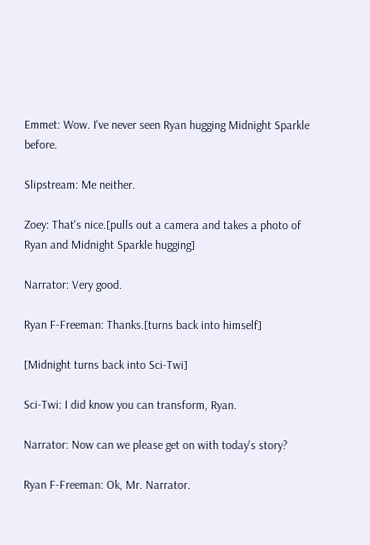Emmet: Wow. I've never seen Ryan hugging Midnight Sparkle before.

Slipstream: Me neither.

Zoey: That's nice.[pulls out a camera and takes a photo of Ryan and Midnight Sparkle hugging]

Narrator: Very good.

Ryan F-Freeman: Thanks.[turns back into himself]

[Midnight turns back into Sci-Twi]

Sci-Twi: I did know you can transform, Ryan.

Narrator: Now can we please get on with today's story?

Ryan F-Freeman: Ok, Mr. Narrator.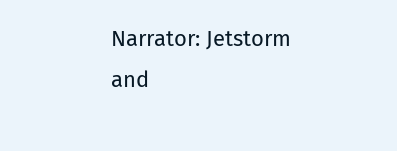Narrator: Jetstorm and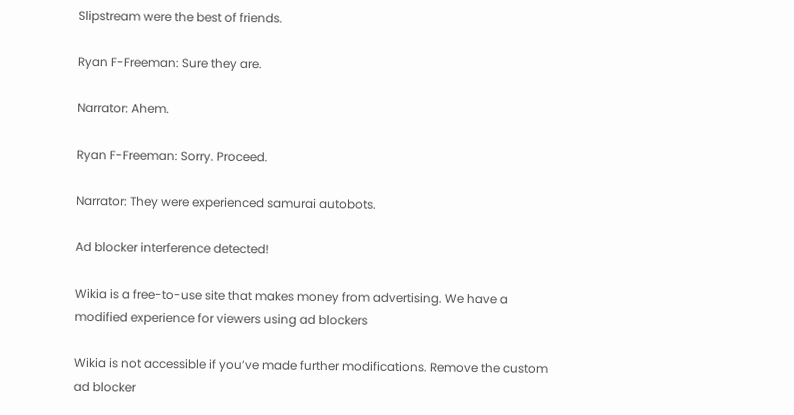Slipstream were the best of friends.

Ryan F-Freeman: Sure they are.

Narrator: Ahem.

Ryan F-Freeman: Sorry. Proceed.

Narrator: They were experienced samurai autobots.

Ad blocker interference detected!

Wikia is a free-to-use site that makes money from advertising. We have a modified experience for viewers using ad blockers

Wikia is not accessible if you’ve made further modifications. Remove the custom ad blocker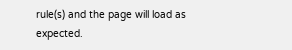rule(s) and the page will load as expected.